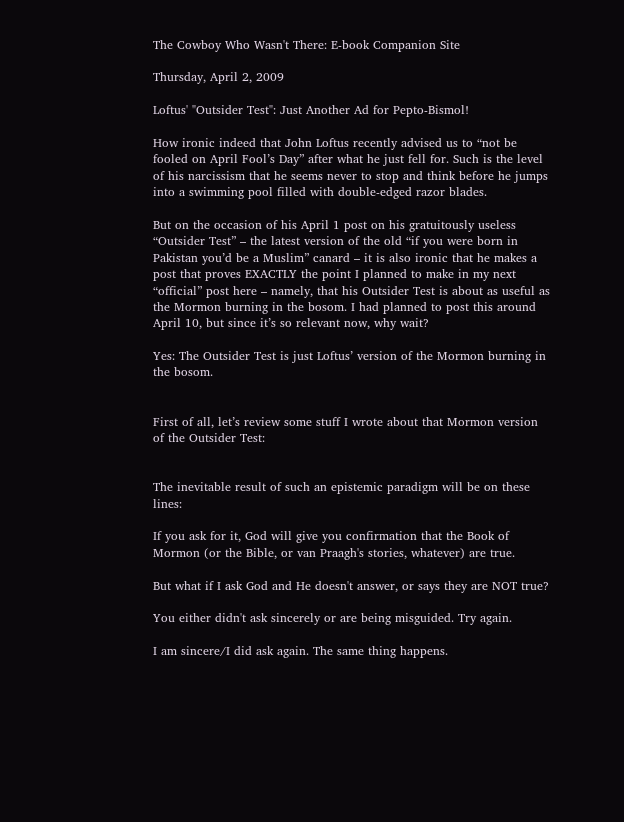The Cowboy Who Wasn't There: E-book Companion Site

Thursday, April 2, 2009

Loftus' "Outsider Test": Just Another Ad for Pepto-Bismol!

How ironic indeed that John Loftus recently advised us to “not be fooled on April Fool’s Day” after what he just fell for. Such is the level of his narcissism that he seems never to stop and think before he jumps into a swimming pool filled with double-edged razor blades.

But on the occasion of his April 1 post on his gratuitously useless “Outsider Test” – the latest version of the old “if you were born in Pakistan you’d be a Muslim” canard – it is also ironic that he makes a post that proves EXACTLY the point I planned to make in my next “official” post here – namely, that his Outsider Test is about as useful as the Mormon burning in the bosom. I had planned to post this around April 10, but since it’s so relevant now, why wait?

Yes: The Outsider Test is just Loftus’ version of the Mormon burning in the bosom.


First of all, let’s review some stuff I wrote about that Mormon version of the Outsider Test:


The inevitable result of such an epistemic paradigm will be on these lines:

If you ask for it, God will give you confirmation that the Book of Mormon (or the Bible, or van Praagh's stories, whatever) are true.

But what if I ask God and He doesn't answer, or says they are NOT true?

You either didn't ask sincerely or are being misguided. Try again.

I am sincere/I did ask again. The same thing happens.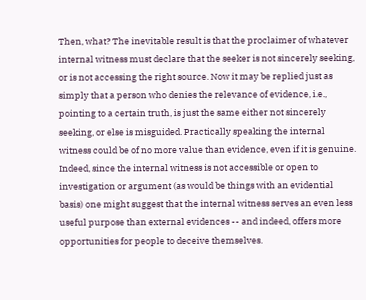Then, what? The inevitable result is that the proclaimer of whatever internal witness must declare that the seeker is not sincerely seeking, or is not accessing the right source. Now it may be replied just as simply that a person who denies the relevance of evidence, i.e., pointing to a certain truth, is just the same either not sincerely seeking, or else is misguided. Practically speaking the internal witness could be of no more value than evidence, even if it is genuine. Indeed, since the internal witness is not accessible or open to investigation or argument (as would be things with an evidential basis) one might suggest that the internal witness serves an even less useful purpose than external evidences -- and indeed, offers more opportunities for people to deceive themselves.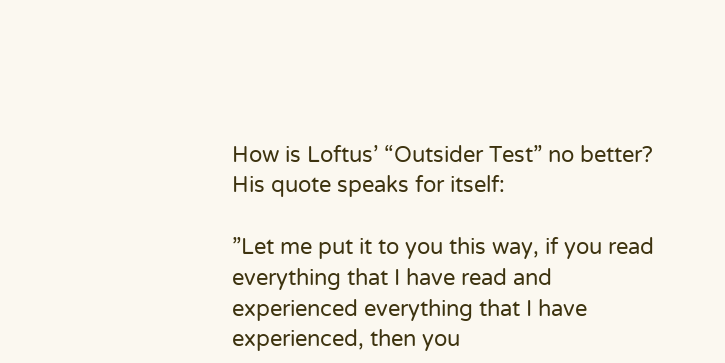How is Loftus’ “Outsider Test” no better? His quote speaks for itself:

”Let me put it to you this way, if you read everything that I have read and experienced everything that I have experienced, then you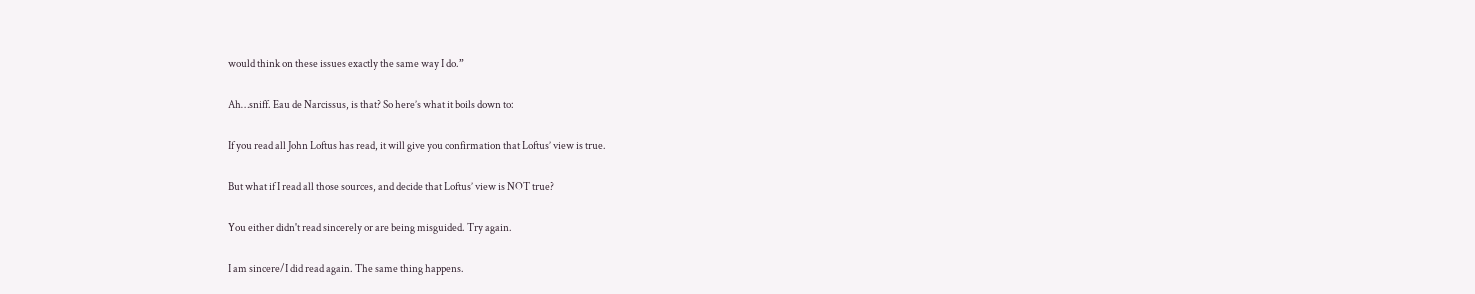would think on these issues exactly the same way I do.”

Ah…sniff. Eau de Narcissus, is that? So here’s what it boils down to:

If you read all John Loftus has read, it will give you confirmation that Loftus’ view is true.

But what if I read all those sources, and decide that Loftus’ view is NOT true?

You either didn't read sincerely or are being misguided. Try again.

I am sincere/I did read again. The same thing happens.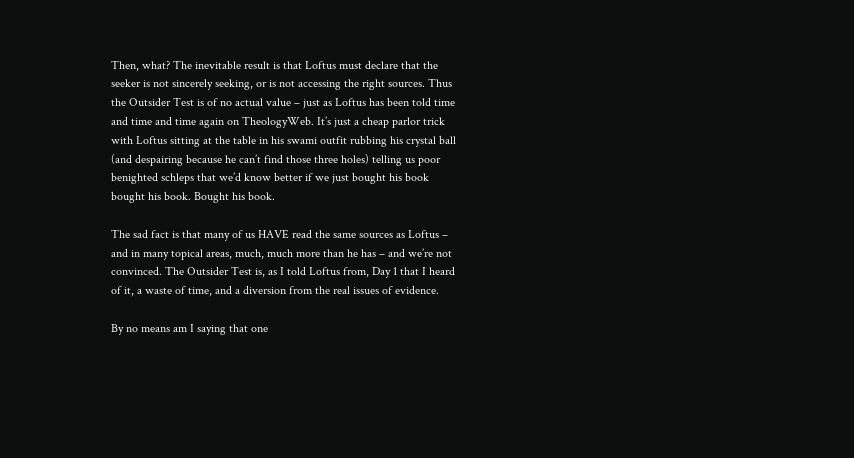Then, what? The inevitable result is that Loftus must declare that the seeker is not sincerely seeking, or is not accessing the right sources. Thus the Outsider Test is of no actual value – just as Loftus has been told time and time and time again on TheologyWeb. It’s just a cheap parlor trick with Loftus sitting at the table in his swami outfit rubbing his crystal ball (and despairing because he can’t find those three holes) telling us poor benighted schleps that we’d know better if we just bought his book bought his book. Bought his book.

The sad fact is that many of us HAVE read the same sources as Loftus – and in many topical areas, much, much more than he has – and we’re not convinced. The Outsider Test is, as I told Loftus from, Day 1 that I heard of it, a waste of time, and a diversion from the real issues of evidence.

By no means am I saying that one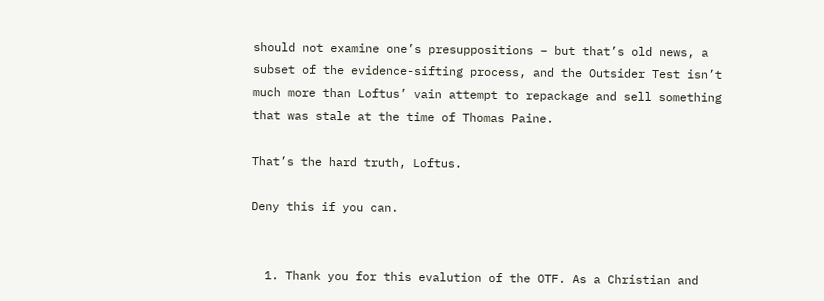should not examine one’s presuppositions – but that’s old news, a subset of the evidence-sifting process, and the Outsider Test isn’t much more than Loftus’ vain attempt to repackage and sell something that was stale at the time of Thomas Paine.

That’s the hard truth, Loftus.

Deny this if you can.


  1. Thank you for this evalution of the OTF. As a Christian and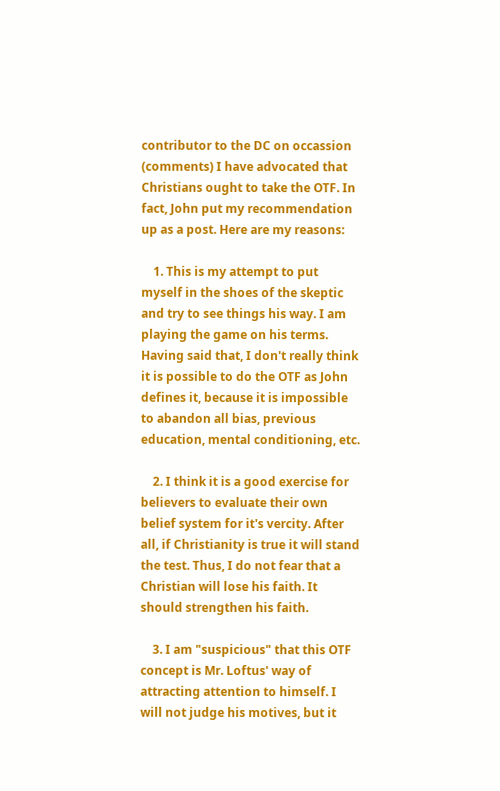contributor to the DC on occassion (comments) I have advocated that Christians ought to take the OTF. In fact, John put my recommendation up as a post. Here are my reasons:

    1. This is my attempt to put myself in the shoes of the skeptic and try to see things his way. I am playing the game on his terms. Having said that, I don't really think it is possible to do the OTF as John defines it, because it is impossible to abandon all bias, previous education, mental conditioning, etc.

    2. I think it is a good exercise for believers to evaluate their own belief system for it's vercity. After all, if Christianity is true it will stand the test. Thus, I do not fear that a Christian will lose his faith. It should strengthen his faith.

    3. I am "suspicious" that this OTF concept is Mr. Loftus' way of attracting attention to himself. I will not judge his motives, but it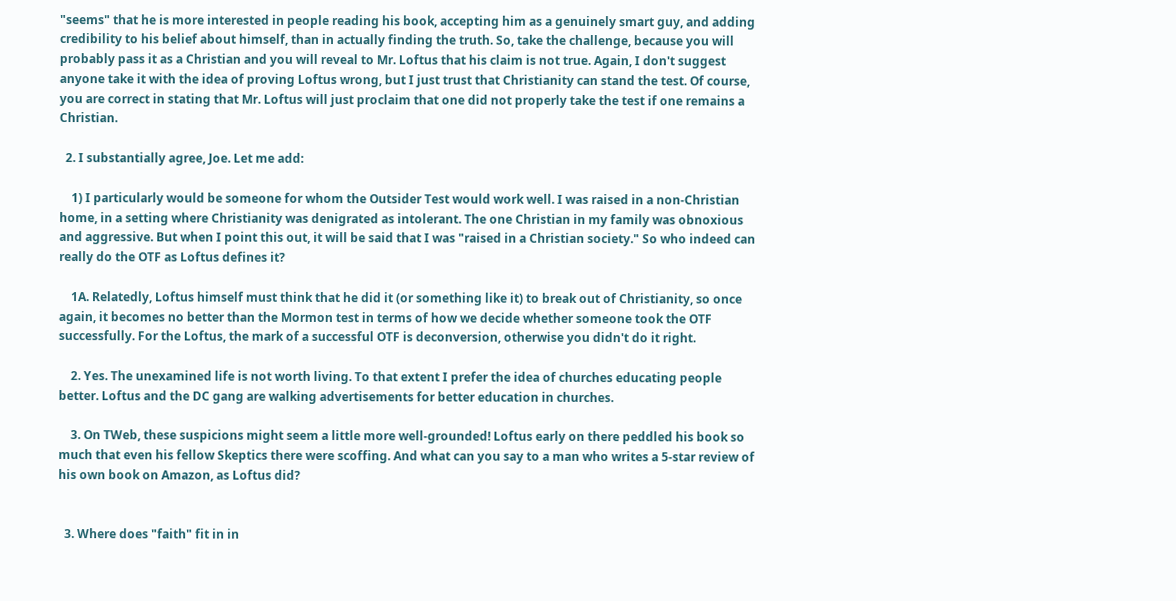"seems" that he is more interested in people reading his book, accepting him as a genuinely smart guy, and adding credibility to his belief about himself, than in actually finding the truth. So, take the challenge, because you will probably pass it as a Christian and you will reveal to Mr. Loftus that his claim is not true. Again, I don't suggest anyone take it with the idea of proving Loftus wrong, but I just trust that Christianity can stand the test. Of course, you are correct in stating that Mr. Loftus will just proclaim that one did not properly take the test if one remains a Christian.

  2. I substantially agree, Joe. Let me add:

    1) I particularly would be someone for whom the Outsider Test would work well. I was raised in a non-Christian home, in a setting where Christianity was denigrated as intolerant. The one Christian in my family was obnoxious and aggressive. But when I point this out, it will be said that I was "raised in a Christian society." So who indeed can really do the OTF as Loftus defines it?

    1A. Relatedly, Loftus himself must think that he did it (or something like it) to break out of Christianity, so once again, it becomes no better than the Mormon test in terms of how we decide whether someone took the OTF successfully. For the Loftus, the mark of a successful OTF is deconversion, otherwise you didn't do it right.

    2. Yes. The unexamined life is not worth living. To that extent I prefer the idea of churches educating people better. Loftus and the DC gang are walking advertisements for better education in churches.

    3. On TWeb, these suspicions might seem a little more well-grounded! Loftus early on there peddled his book so much that even his fellow Skeptics there were scoffing. And what can you say to a man who writes a 5-star review of his own book on Amazon, as Loftus did?


  3. Where does "faith" fit in in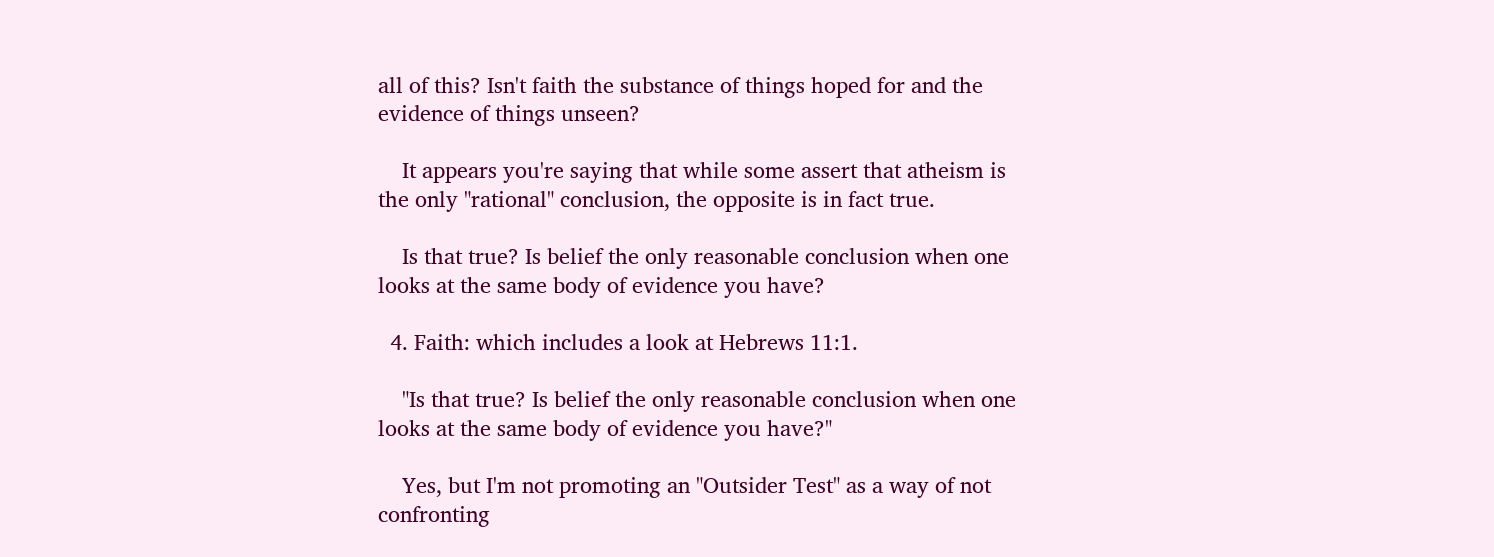all of this? Isn't faith the substance of things hoped for and the evidence of things unseen?

    It appears you're saying that while some assert that atheism is the only "rational" conclusion, the opposite is in fact true.

    Is that true? Is belief the only reasonable conclusion when one looks at the same body of evidence you have?

  4. Faith: which includes a look at Hebrews 11:1.

    "Is that true? Is belief the only reasonable conclusion when one looks at the same body of evidence you have?"

    Yes, but I'm not promoting an "Outsider Test" as a way of not confronting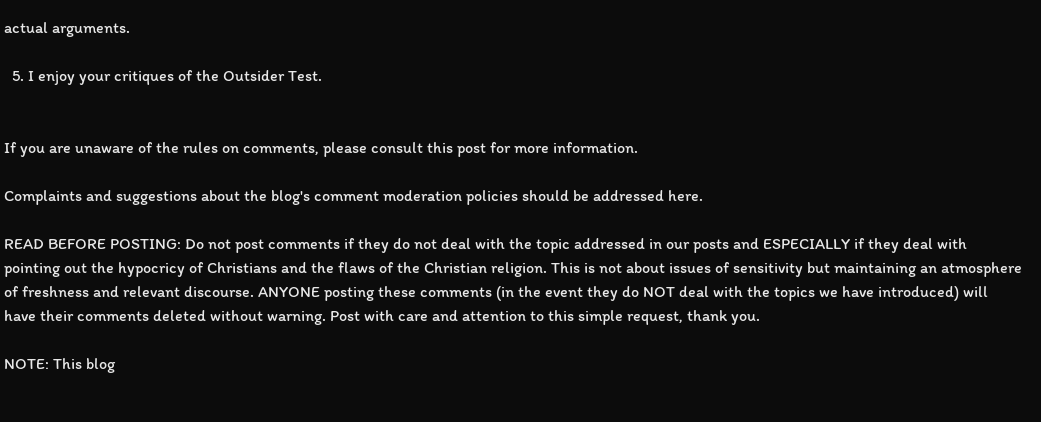actual arguments.

  5. I enjoy your critiques of the Outsider Test.


If you are unaware of the rules on comments, please consult this post for more information.

Complaints and suggestions about the blog's comment moderation policies should be addressed here.

READ BEFORE POSTING: Do not post comments if they do not deal with the topic addressed in our posts and ESPECIALLY if they deal with pointing out the hypocricy of Christians and the flaws of the Christian religion. This is not about issues of sensitivity but maintaining an atmosphere of freshness and relevant discourse. ANYONE posting these comments (in the event they do NOT deal with the topics we have introduced) will have their comments deleted without warning. Post with care and attention to this simple request, thank you.

NOTE: This blog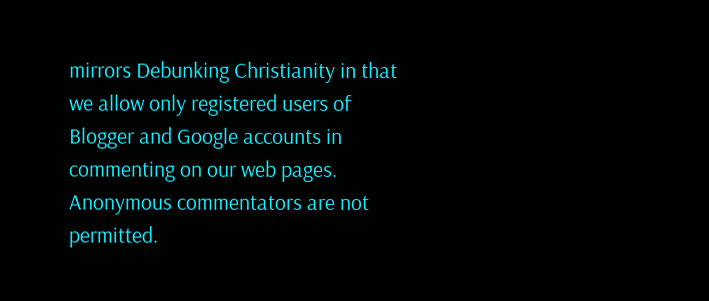mirrors Debunking Christianity in that we allow only registered users of Blogger and Google accounts in commenting on our web pages. Anonymous commentators are not permitted.